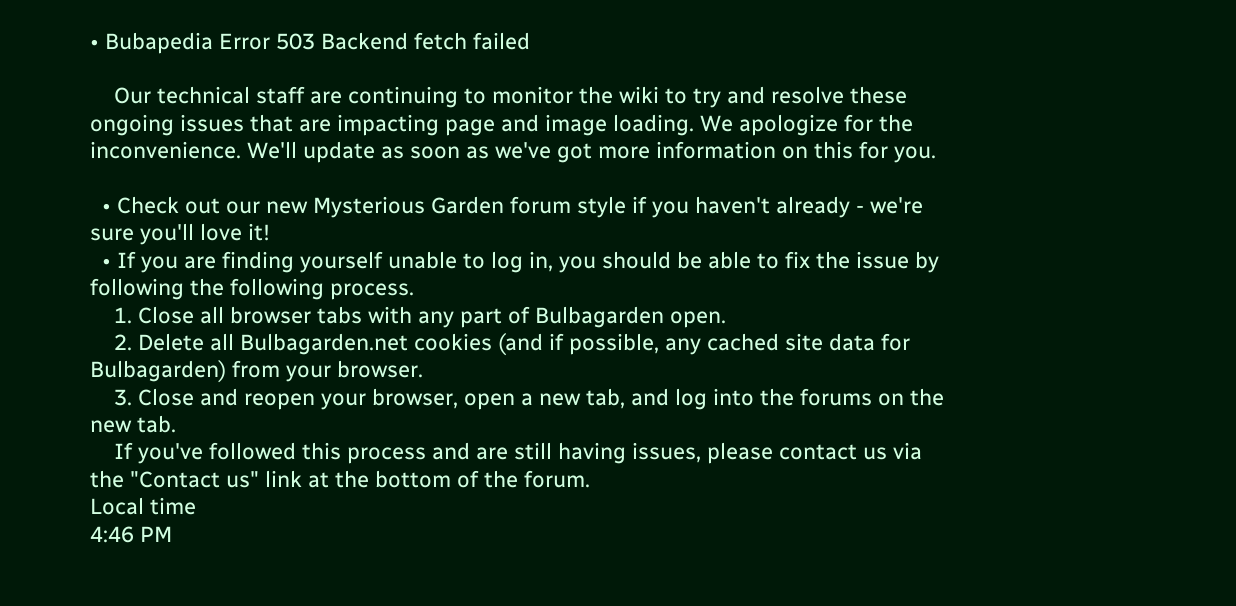• Bubapedia Error 503 Backend fetch failed

    Our technical staff are continuing to monitor the wiki to try and resolve these ongoing issues that are impacting page and image loading. We apologize for the inconvenience. We'll update as soon as we've got more information on this for you.

  • Check out our new Mysterious Garden forum style if you haven't already - we're sure you'll love it!
  • If you are finding yourself unable to log in, you should be able to fix the issue by following the following process.
    1. Close all browser tabs with any part of Bulbagarden open.
    2. Delete all Bulbagarden.net cookies (and if possible, any cached site data for Bulbagarden) from your browser.
    3. Close and reopen your browser, open a new tab, and log into the forums on the new tab.
    If you've followed this process and are still having issues, please contact us via the "Contact us" link at the bottom of the forum.
Local time
4:46 PM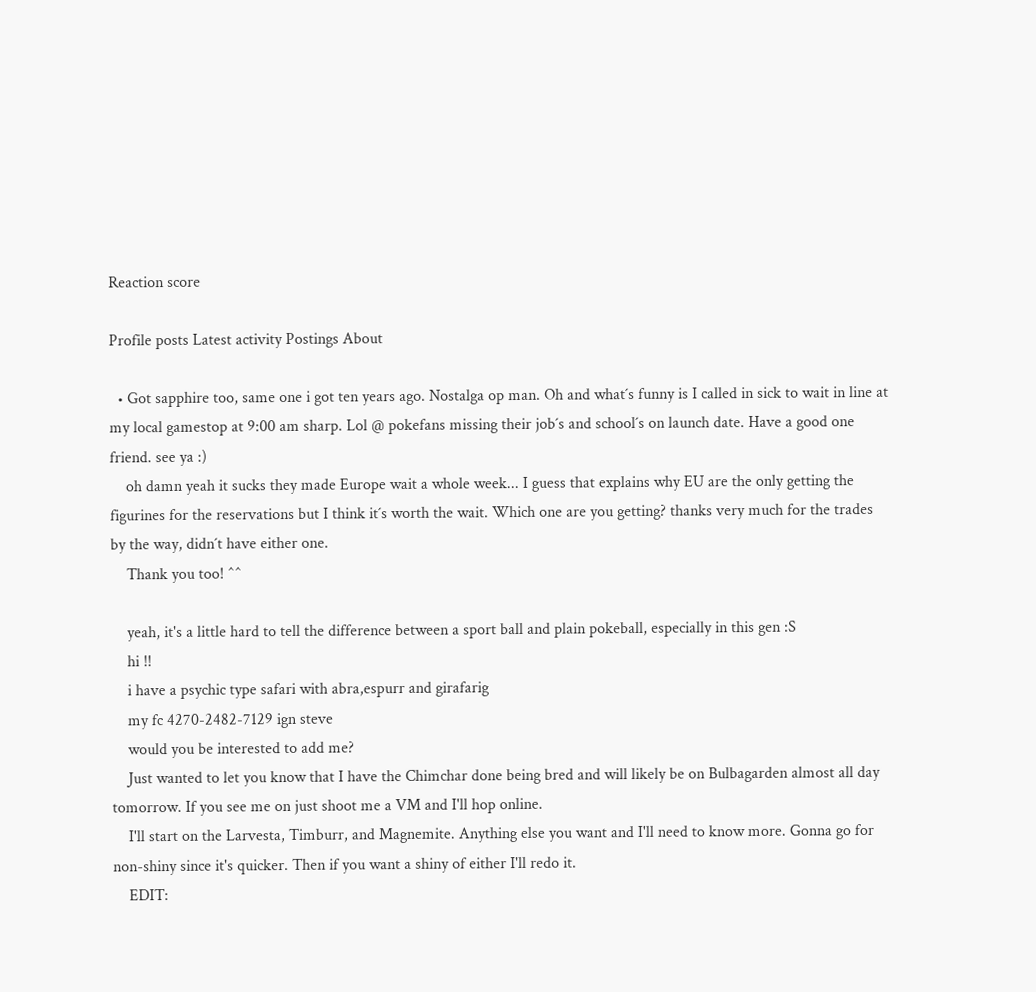Reaction score

Profile posts Latest activity Postings About

  • Got sapphire too, same one i got ten years ago. Nostalga op man. Oh and what´s funny is I called in sick to wait in line at my local gamestop at 9:00 am sharp. Lol @ pokefans missing their job´s and school´s on launch date. Have a good one friend. see ya :)
    oh damn yeah it sucks they made Europe wait a whole week... I guess that explains why EU are the only getting the figurines for the reservations but I think it´s worth the wait. Which one are you getting? thanks very much for the trades by the way, didn´t have either one.
    Thank you too! ^^

    yeah, it's a little hard to tell the difference between a sport ball and plain pokeball, especially in this gen :S
    hi !!
    i have a psychic type safari with abra,espurr and girafarig
    my fc 4270-2482-7129 ign steve
    would you be interested to add me?
    Just wanted to let you know that I have the Chimchar done being bred and will likely be on Bulbagarden almost all day tomorrow. If you see me on just shoot me a VM and I'll hop online.
    I'll start on the Larvesta, Timburr, and Magnemite. Anything else you want and I'll need to know more. Gonna go for non-shiny since it's quicker. Then if you want a shiny of either I'll redo it.
    EDIT: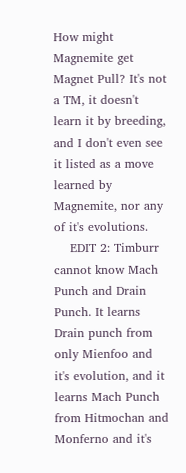How might Magnemite get Magnet Pull? It's not a TM, it doesn't learn it by breeding, and I don't even see it listed as a move learned by Magnemite, nor any of it's evolutions.
    EDIT 2: Timburr cannot know Mach Punch and Drain Punch. It learns Drain punch from only Mienfoo and it's evolution, and it learns Mach Punch from Hitmochan and Monferno and it's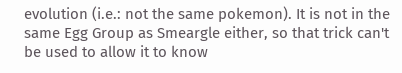evolution (i.e.: not the same pokemon). It is not in the same Egg Group as Smeargle either, so that trick can't be used to allow it to know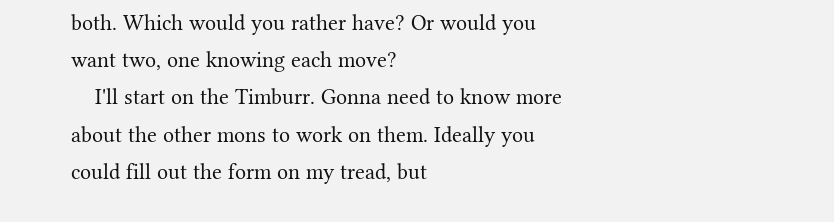both. Which would you rather have? Or would you want two, one knowing each move?
    I'll start on the Timburr. Gonna need to know more about the other mons to work on them. Ideally you could fill out the form on my tread, but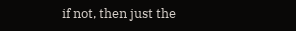if not, then just the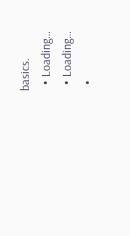basics.
  • Loading…
  • Loading…
  •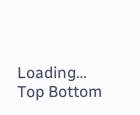Loading…
Top Bottom